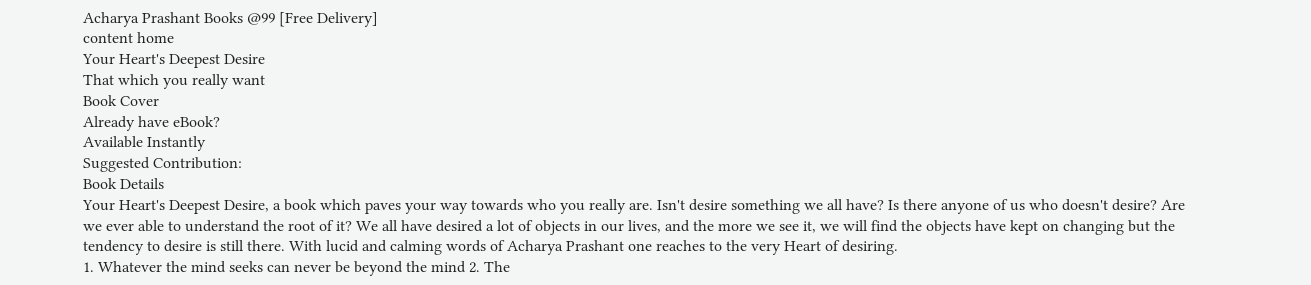Acharya Prashant Books @99 [Free Delivery]
content home
Your Heart's Deepest Desire
That which you really want
Book Cover
Already have eBook?
Available Instantly
Suggested Contribution:
Book Details
Your Heart's Deepest Desire, a book which paves your way towards who you really are. Isn't desire something we all have? Is there anyone of us who doesn't desire? Are we ever able to understand the root of it? We all have desired a lot of objects in our lives, and the more we see it, we will find the objects have kept on changing but the tendency to desire is still there. With lucid and calming words of Acharya Prashant one reaches to the very Heart of desiring.
1. Whatever the mind seeks can never be beyond the mind 2. The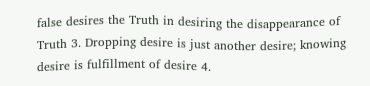false desires the Truth in desiring the disappearance of Truth 3. Dropping desire is just another desire; knowing desire is fulfillment of desire 4.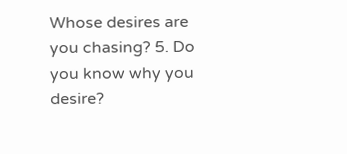Whose desires are you chasing? 5. Do you know why you desire?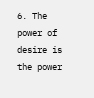6. The power of desire is the power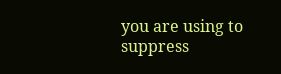you are using to suppress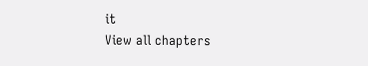it
View all chapters